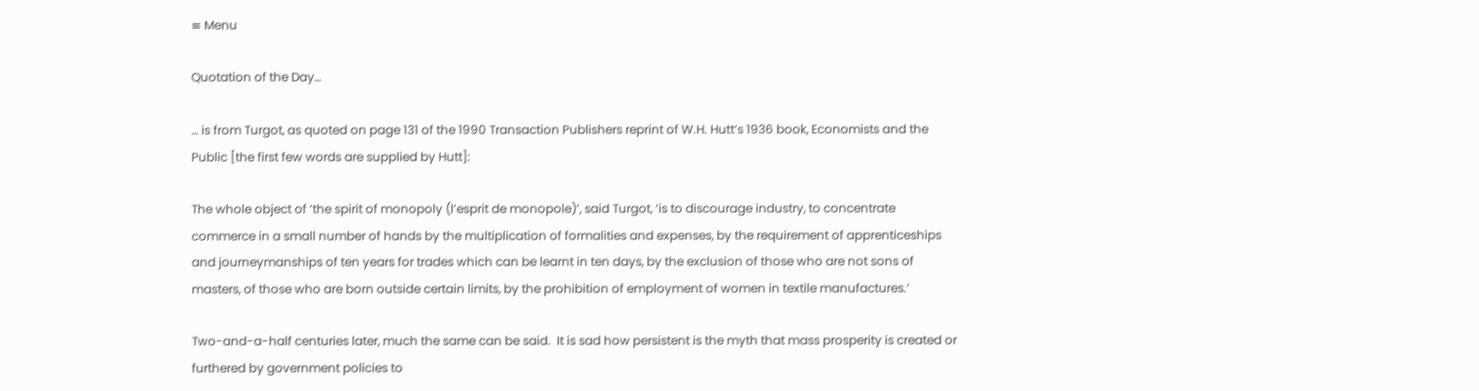≡ Menu

Quotation of the Day…

… is from Turgot, as quoted on page 131 of the 1990 Transaction Publishers reprint of W.H. Hutt‘s 1936 book, Economists and the Public [the first few words are supplied by Hutt]:

The whole object of ‘the spirit of monopoly (l’esprit de monopole)’, said Turgot, ‘is to discourage industry, to concentrate commerce in a small number of hands by the multiplication of formalities and expenses, by the requirement of apprenticeships and journeymanships of ten years for trades which can be learnt in ten days, by the exclusion of those who are not sons of masters, of those who are born outside certain limits, by the prohibition of employment of women in textile manufactures.’

Two-and-a-half centuries later, much the same can be said.  It is sad how persistent is the myth that mass prosperity is created or furthered by government policies to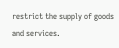restrict the supply of goods and services.